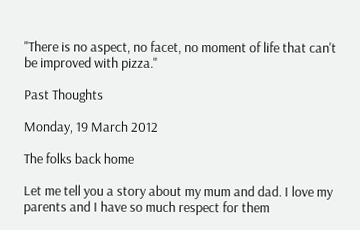"There is no aspect, no facet, no moment of life that can't be improved with pizza."

Past Thoughts

Monday, 19 March 2012

The folks back home

Let me tell you a story about my mum and dad. I love my parents and I have so much respect for them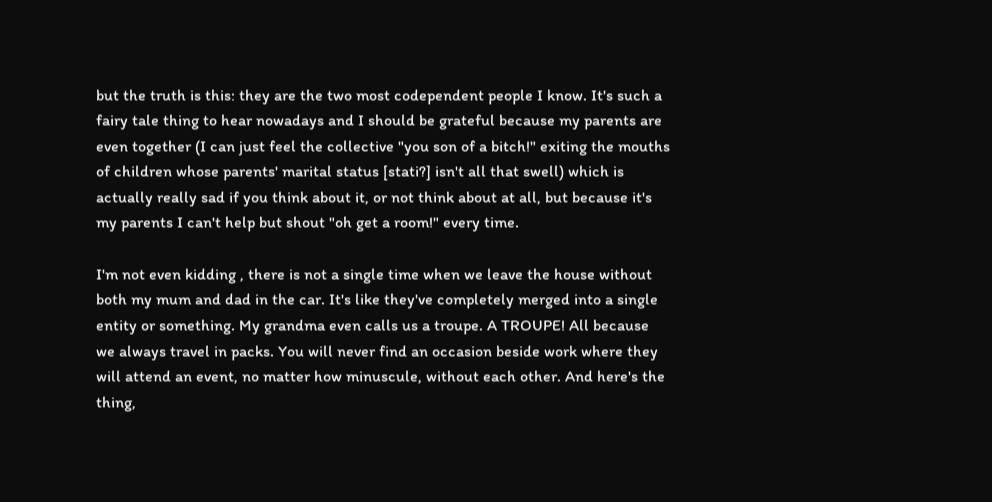but the truth is this: they are the two most codependent people I know. It's such a fairy tale thing to hear nowadays and I should be grateful because my parents are even together (I can just feel the collective "you son of a bitch!" exiting the mouths of children whose parents' marital status [stati?] isn't all that swell) which is actually really sad if you think about it, or not think about at all, but because it's my parents I can't help but shout "oh get a room!" every time.

I'm not even kidding , there is not a single time when we leave the house without both my mum and dad in the car. It's like they've completely merged into a single entity or something. My grandma even calls us a troupe. A TROUPE! All because we always travel in packs. You will never find an occasion beside work where they will attend an event, no matter how minuscule, without each other. And here's the thing,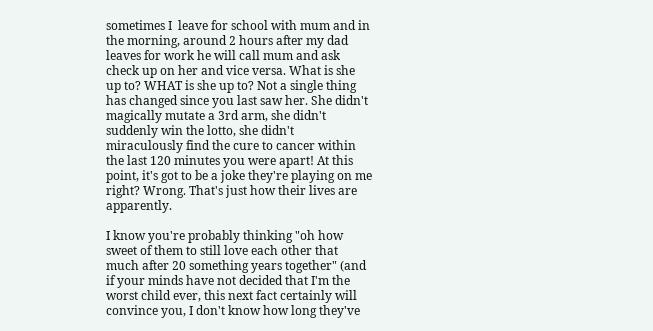sometimes I  leave for school with mum and in the morning, around 2 hours after my dad leaves for work he will call mum and ask check up on her and vice versa. What is she up to? WHAT is she up to? Not a single thing has changed since you last saw her. She didn't magically mutate a 3rd arm, she didn't suddenly win the lotto, she didn't miraculously find the cure to cancer within the last 120 minutes you were apart! At this point, it's got to be a joke they're playing on me right? Wrong. That's just how their lives are apparently.

I know you're probably thinking "oh how sweet of them to still love each other that much after 20 something years together" (and if your minds have not decided that I'm the worst child ever, this next fact certainly will convince you, I don't know how long they've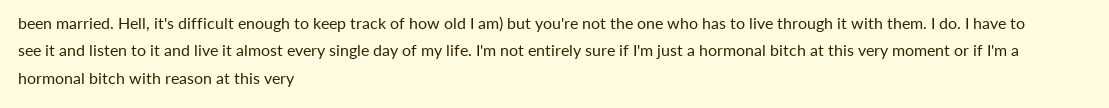been married. Hell, it's difficult enough to keep track of how old I am) but you're not the one who has to live through it with them. I do. I have to see it and listen to it and live it almost every single day of my life. I'm not entirely sure if I'm just a hormonal bitch at this very moment or if I'm a hormonal bitch with reason at this very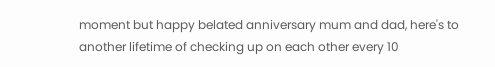moment but happy belated anniversary mum and dad, here's to another lifetime of checking up on each other every 10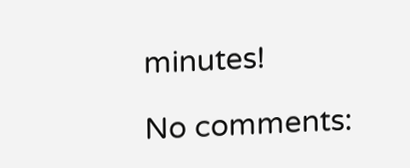minutes!

No comments: